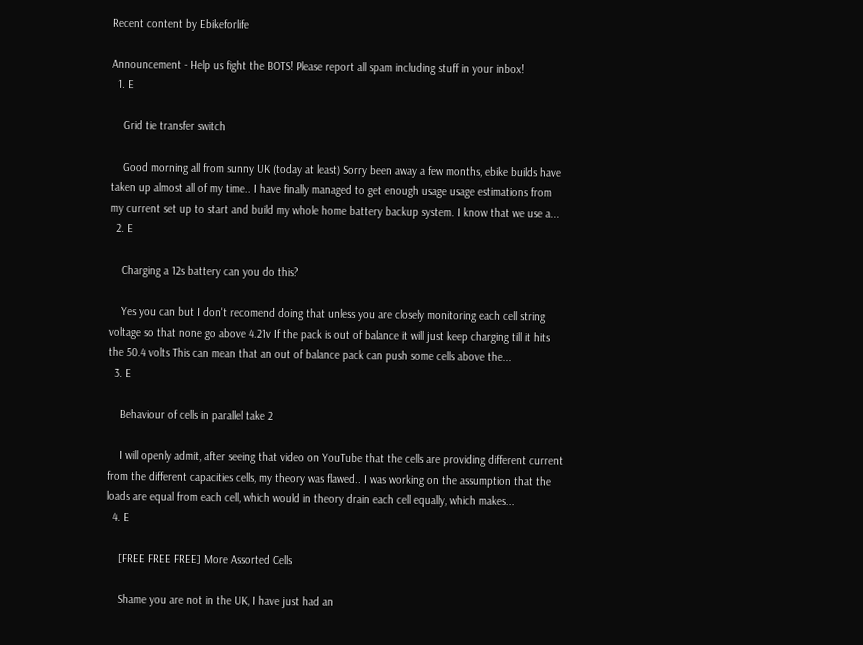Recent content by Ebikeforlife

Announcement - Help us fight the BOTS! Please report all spam including stuff in your inbox!
  1. E

    Grid tie transfer switch

    Good morning all from sunny UK (today at least) Sorry been away a few months, ebike builds have taken up almost all of my time.. I have finally managed to get enough usage usage estimations from my current set up to start and build my whole home battery backup system. I know that we use a...
  2. E

    Charging a 12s battery can you do this?

    Yes you can but I don't recomend doing that unless you are closely monitoring each cell string voltage so that none go above 4.21v If the pack is out of balance it will just keep charging till it hits the 50.4 volts This can mean that an out of balance pack can push some cells above the...
  3. E

    Behaviour of cells in parallel take 2

    I will openly admit, after seeing that video on YouTube that the cells are providing different current from the different capacities cells, my theory was flawed.. I was working on the assumption that the loads are equal from each cell, which would in theory drain each cell equally, which makes...
  4. E

    [FREE FREE FREE] More Assorted Cells

    Shame you are not in the UK, I have just had an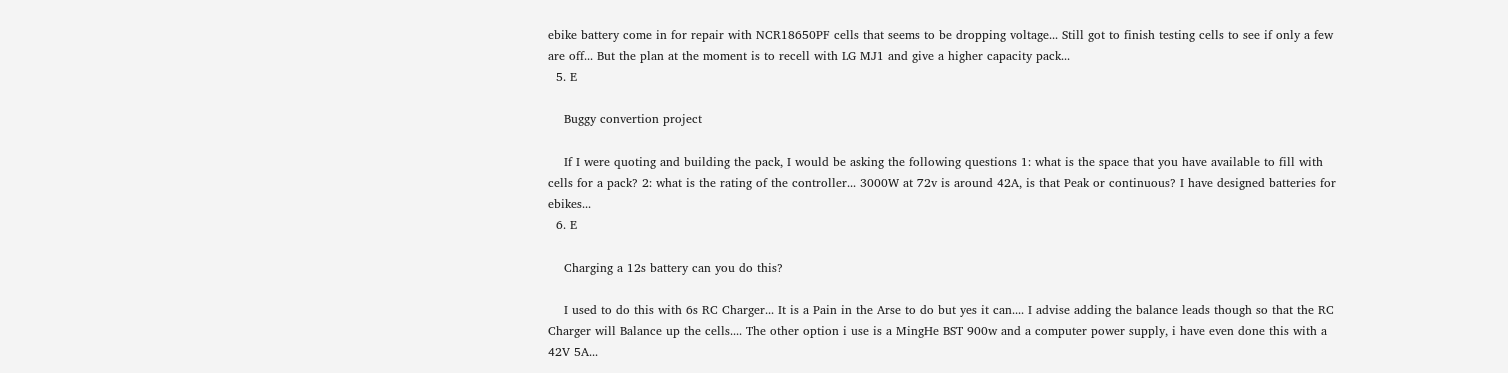ebike battery come in for repair with NCR18650PF cells that seems to be dropping voltage... Still got to finish testing cells to see if only a few are off... But the plan at the moment is to recell with LG MJ1 and give a higher capacity pack...
  5. E

    Buggy convertion project

    If I were quoting and building the pack, I would be asking the following questions 1: what is the space that you have available to fill with cells for a pack? 2: what is the rating of the controller... 3000W at 72v is around 42A, is that Peak or continuous? I have designed batteries for ebikes...
  6. E

    Charging a 12s battery can you do this?

    I used to do this with 6s RC Charger... It is a Pain in the Arse to do but yes it can.... I advise adding the balance leads though so that the RC Charger will Balance up the cells.... The other option i use is a MingHe BST 900w and a computer power supply, i have even done this with a 42V 5A...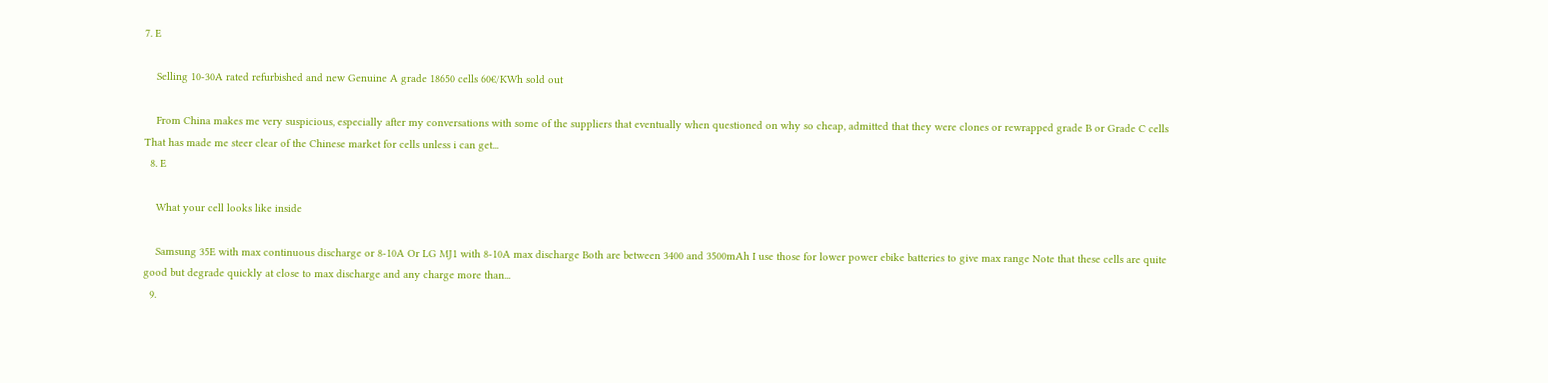7. E

    Selling 10-30A rated refurbished and new Genuine A grade 18650 cells 60€/KWh sold out

    From China makes me very suspicious, especially after my conversations with some of the suppliers that eventually when questioned on why so cheap, admitted that they were clones or rewrapped grade B or Grade C cells That has made me steer clear of the Chinese market for cells unless i can get...
  8. E

    What your cell looks like inside

    Samsung 35E with max continuous discharge or 8-10A Or LG MJ1 with 8-10A max discharge Both are between 3400 and 3500mAh I use those for lower power ebike batteries to give max range Note that these cells are quite good but degrade quickly at close to max discharge and any charge more than...
  9.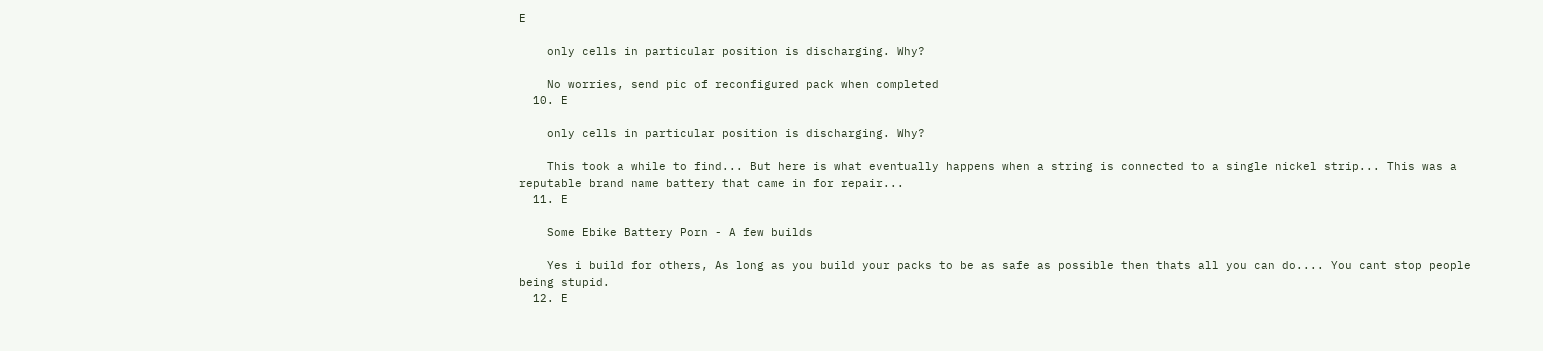E

    only cells in particular position is discharging. Why?

    No worries, send pic of reconfigured pack when completed
  10. E

    only cells in particular position is discharging. Why?

    This took a while to find... But here is what eventually happens when a string is connected to a single nickel strip... This was a reputable brand name battery that came in for repair...
  11. E

    Some Ebike Battery Porn - A few builds

    Yes i build for others, As long as you build your packs to be as safe as possible then thats all you can do.... You cant stop people being stupid.
  12. E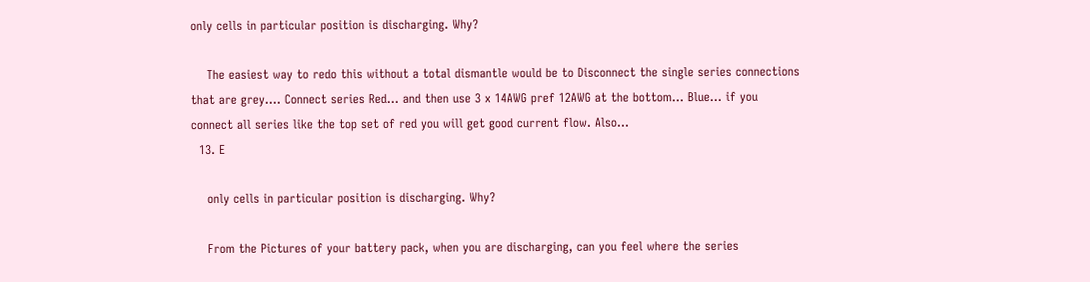only cells in particular position is discharging. Why?

    The easiest way to redo this without a total dismantle would be to Disconnect the single series connections that are grey.... Connect series Red... and then use 3 x 14AWG pref 12AWG at the bottom... Blue... if you connect all series like the top set of red you will get good current flow. Also...
  13. E

    only cells in particular position is discharging. Why?

    From the Pictures of your battery pack, when you are discharging, can you feel where the series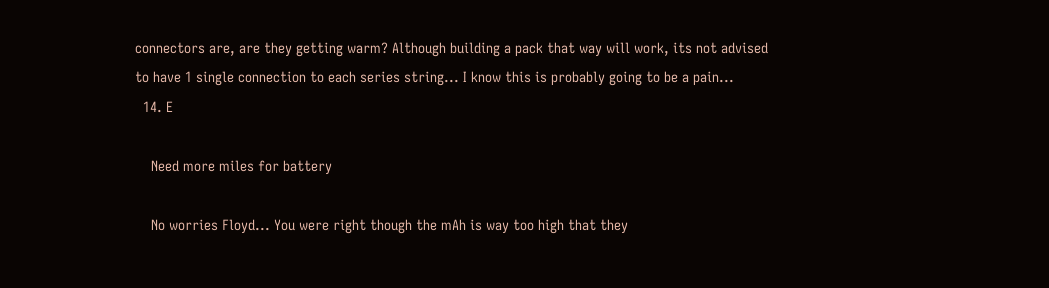connectors are, are they getting warm? Although building a pack that way will work, its not advised to have 1 single connection to each series string... I know this is probably going to be a pain...
  14. E

    Need more miles for battery

    No worries Floyd... You were right though the mAh is way too high that they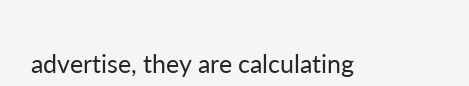advertise, they are calculating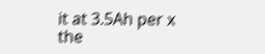it at 3.5Ah per x the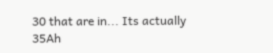30 that are in... Its actually 35Ah